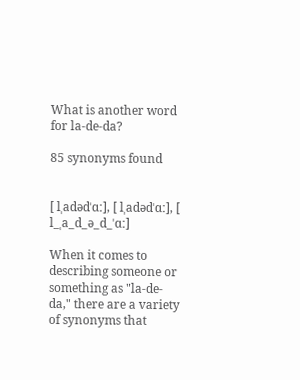What is another word for la-de-da?

85 synonyms found


[ lˌadədˈɑː], [ lˌadədˈɑː], [ l_ˌa_d_ə_d_ˈɑː]

When it comes to describing someone or something as "la-de-da," there are a variety of synonyms that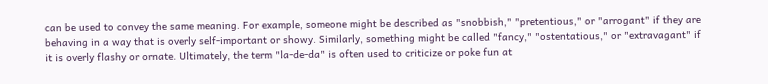can be used to convey the same meaning. For example, someone might be described as "snobbish," "pretentious," or "arrogant" if they are behaving in a way that is overly self-important or showy. Similarly, something might be called "fancy," "ostentatious," or "extravagant" if it is overly flashy or ornate. Ultimately, the term "la-de-da" is often used to criticize or poke fun at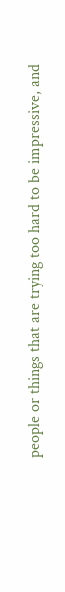people or things that are trying too hard to be impressive, and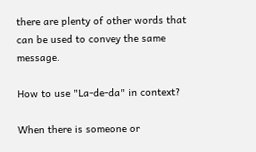there are plenty of other words that can be used to convey the same message.

How to use "La-de-da" in context?

When there is someone or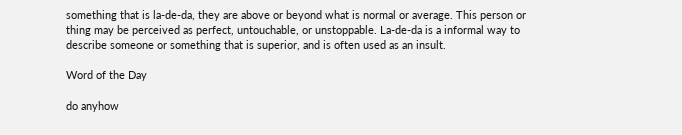something that is la-de-da, they are above or beyond what is normal or average. This person or thing may be perceived as perfect, untouchable, or unstoppable. La-de-da is a informal way to describe someone or something that is superior, and is often used as an insult.

Word of the Day

do anyhow